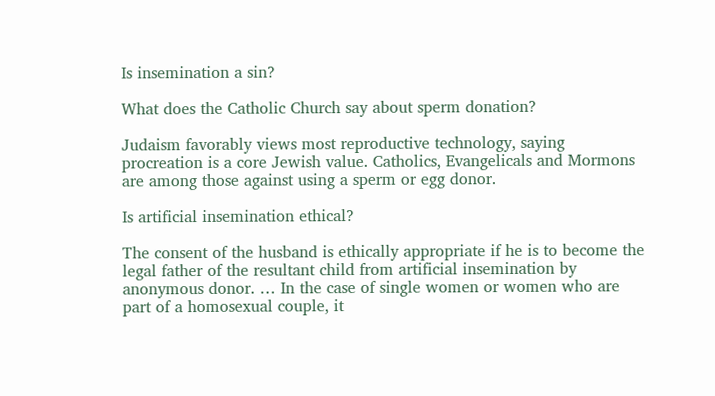Is insemination a sin?

What does the Catholic Church say about sperm donation?

Judaism favorably views most reproductive technology, saying procreation is a core Jewish value. Catholics, Evangelicals and Mormons are among those against using a sperm or egg donor.

Is artificial insemination ethical?

The consent of the husband is ethically appropriate if he is to become the legal father of the resultant child from artificial insemination by anonymous donor. … In the case of single women or women who are part of a homosexual couple, it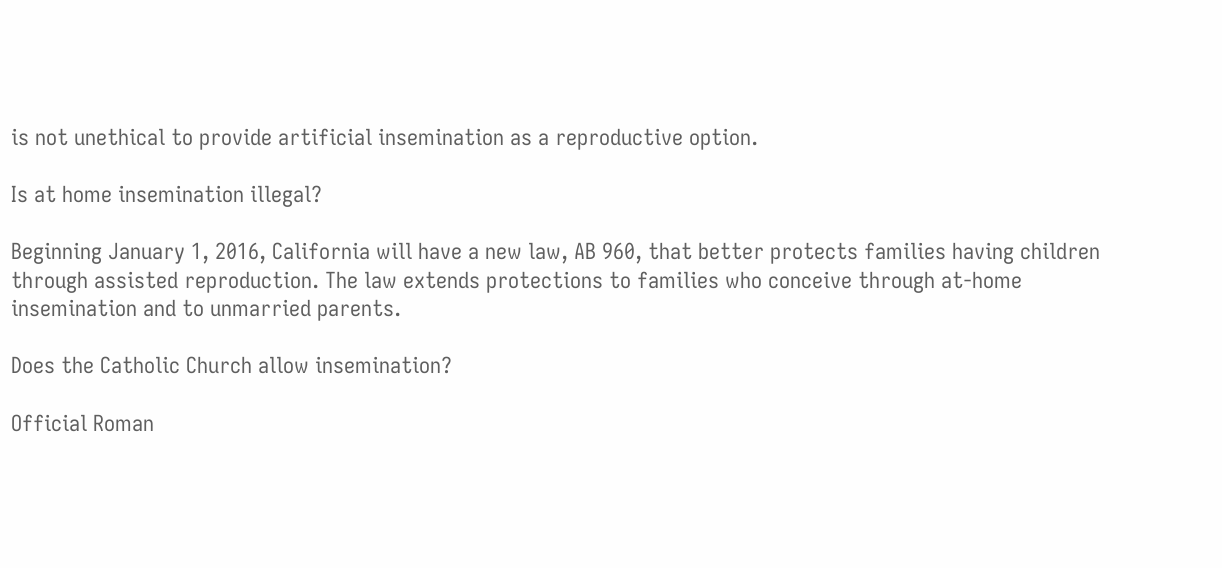is not unethical to provide artificial insemination as a reproductive option.

Is at home insemination illegal?

Beginning January 1, 2016, California will have a new law, AB 960, that better protects families having children through assisted reproduction. The law extends protections to families who conceive through at-home insemination and to unmarried parents.

Does the Catholic Church allow insemination?

Official Roman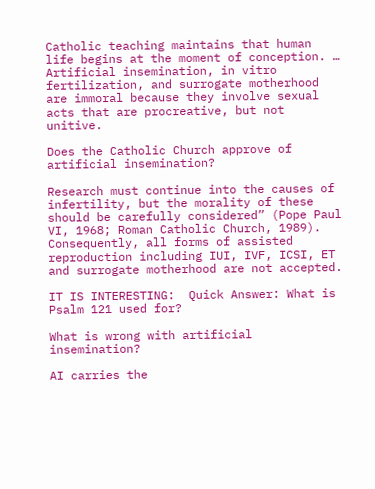Catholic teaching maintains that human life begins at the moment of conception. … Artificial insemination, in vitro fertilization, and surrogate motherhood are immoral because they involve sexual acts that are procreative, but not unitive.

Does the Catholic Church approve of artificial insemination?

Research must continue into the causes of infertility, but the morality of these should be carefully considered” (Pope Paul VI, 1968; Roman Catholic Church, 1989). Consequently, all forms of assisted reproduction including IUI, IVF, ICSI, ET and surrogate motherhood are not accepted.

IT IS INTERESTING:  Quick Answer: What is Psalm 121 used for?

What is wrong with artificial insemination?

AI carries the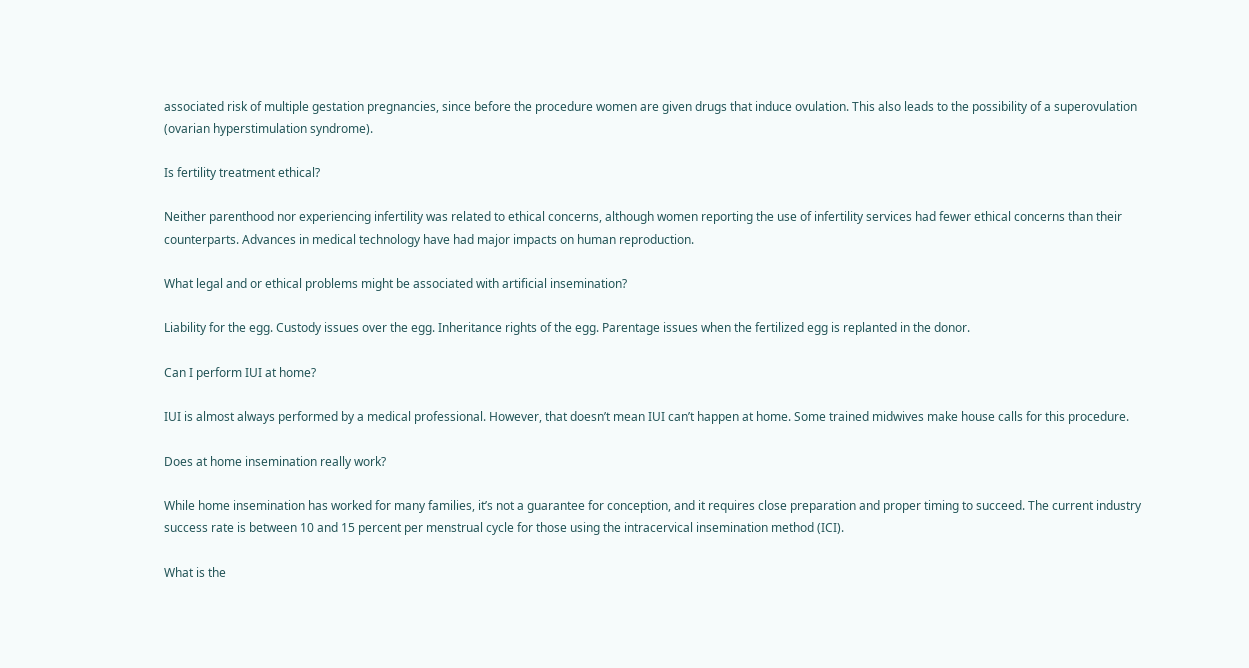associated risk of multiple gestation pregnancies, since before the procedure women are given drugs that induce ovulation. This also leads to the possibility of a superovulation (ovarian hyperstimulation syndrome).

Is fertility treatment ethical?

Neither parenthood nor experiencing infertility was related to ethical concerns, although women reporting the use of infertility services had fewer ethical concerns than their counterparts. Advances in medical technology have had major impacts on human reproduction.

What legal and or ethical problems might be associated with artificial insemination?

Liability for the egg. Custody issues over the egg. Inheritance rights of the egg. Parentage issues when the fertilized egg is replanted in the donor.

Can I perform IUI at home?

IUI is almost always performed by a medical professional. However, that doesn’t mean IUI can’t happen at home. Some trained midwives make house calls for this procedure.

Does at home insemination really work?

While home insemination has worked for many families, it’s not a guarantee for conception, and it requires close preparation and proper timing to succeed. The current industry success rate is between 10 and 15 percent per menstrual cycle for those using the intracervical insemination method (ICI).

What is the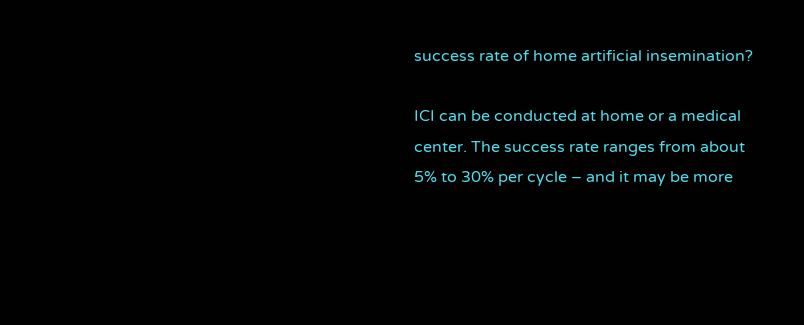success rate of home artificial insemination?

ICI can be conducted at home or a medical center. The success rate ranges from about 5% to 30% per cycle – and it may be more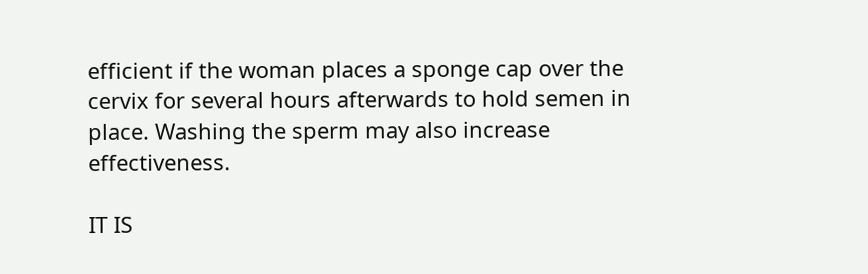efficient if the woman places a sponge cap over the cervix for several hours afterwards to hold semen in place. Washing the sperm may also increase effectiveness.

IT IS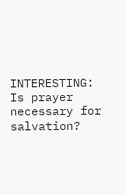INTERESTING:  Is prayer necessary for salvation?